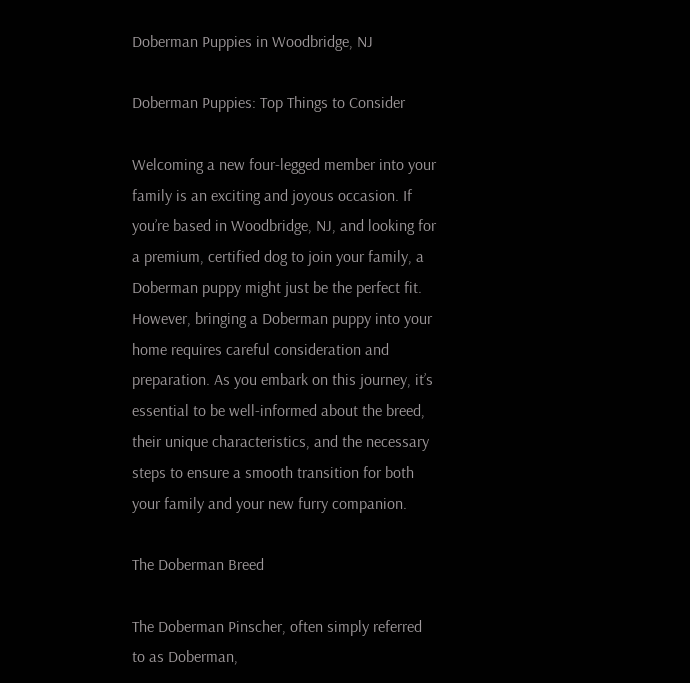Doberman Puppies in Woodbridge, NJ

Doberman Puppies: Top Things to Consider

Welcoming a new four-legged member into your family is an exciting and joyous occasion. If you’re based in Woodbridge, NJ, and looking for a premium, certified dog to join your family, a Doberman puppy might just be the perfect fit. However, bringing a Doberman puppy into your home requires careful consideration and preparation. As you embark on this journey, it’s essential to be well-informed about the breed, their unique characteristics, and the necessary steps to ensure a smooth transition for both your family and your new furry companion.

The Doberman Breed

The Doberman Pinscher, often simply referred to as Doberman,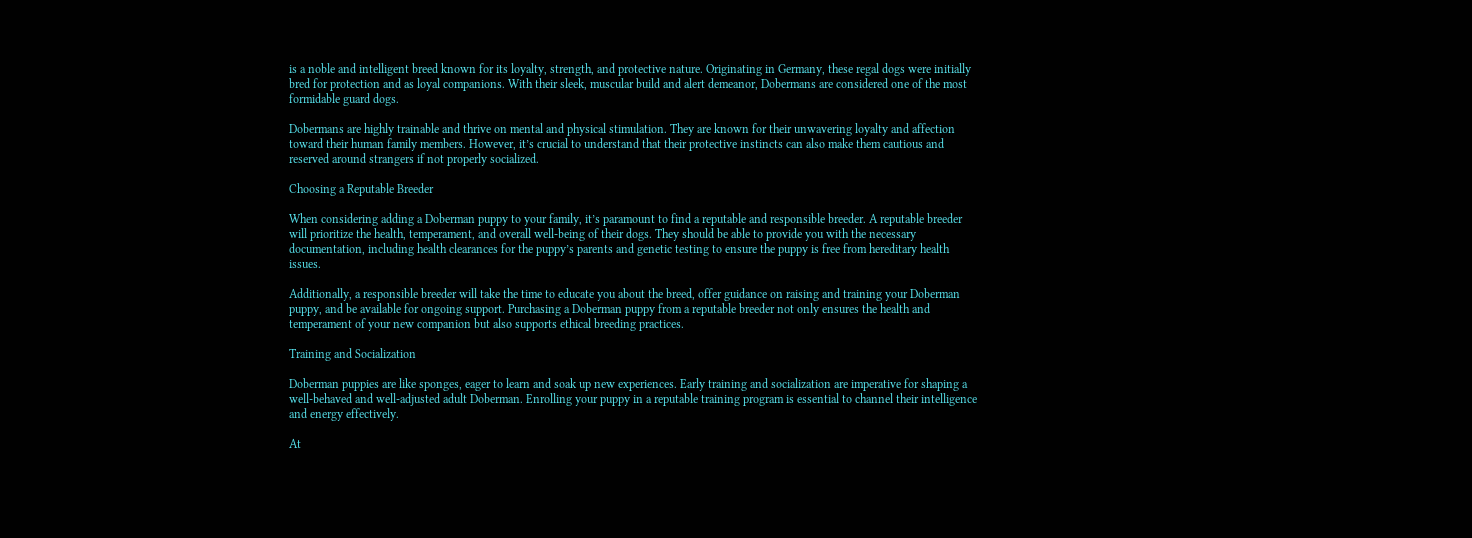is a noble and intelligent breed known for its loyalty, strength, and protective nature. Originating in Germany, these regal dogs were initially bred for protection and as loyal companions. With their sleek, muscular build and alert demeanor, Dobermans are considered one of the most formidable guard dogs.

Dobermans are highly trainable and thrive on mental and physical stimulation. They are known for their unwavering loyalty and affection toward their human family members. However, it’s crucial to understand that their protective instincts can also make them cautious and reserved around strangers if not properly socialized.

Choosing a Reputable Breeder

When considering adding a Doberman puppy to your family, it’s paramount to find a reputable and responsible breeder. A reputable breeder will prioritize the health, temperament, and overall well-being of their dogs. They should be able to provide you with the necessary documentation, including health clearances for the puppy’s parents and genetic testing to ensure the puppy is free from hereditary health issues.

Additionally, a responsible breeder will take the time to educate you about the breed, offer guidance on raising and training your Doberman puppy, and be available for ongoing support. Purchasing a Doberman puppy from a reputable breeder not only ensures the health and temperament of your new companion but also supports ethical breeding practices.

Training and Socialization

Doberman puppies are like sponges, eager to learn and soak up new experiences. Early training and socialization are imperative for shaping a well-behaved and well-adjusted adult Doberman. Enrolling your puppy in a reputable training program is essential to channel their intelligence and energy effectively.

At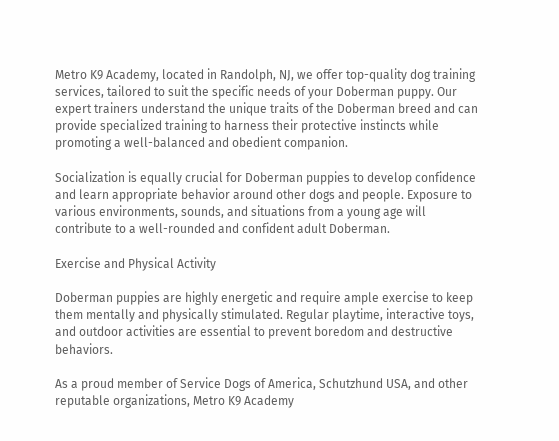Metro K9 Academy, located in Randolph, NJ, we offer top-quality dog training services, tailored to suit the specific needs of your Doberman puppy. Our expert trainers understand the unique traits of the Doberman breed and can provide specialized training to harness their protective instincts while promoting a well-balanced and obedient companion.

Socialization is equally crucial for Doberman puppies to develop confidence and learn appropriate behavior around other dogs and people. Exposure to various environments, sounds, and situations from a young age will contribute to a well-rounded and confident adult Doberman.

Exercise and Physical Activity

Doberman puppies are highly energetic and require ample exercise to keep them mentally and physically stimulated. Regular playtime, interactive toys, and outdoor activities are essential to prevent boredom and destructive behaviors.

As a proud member of Service Dogs of America, Schutzhund USA, and other reputable organizations, Metro K9 Academy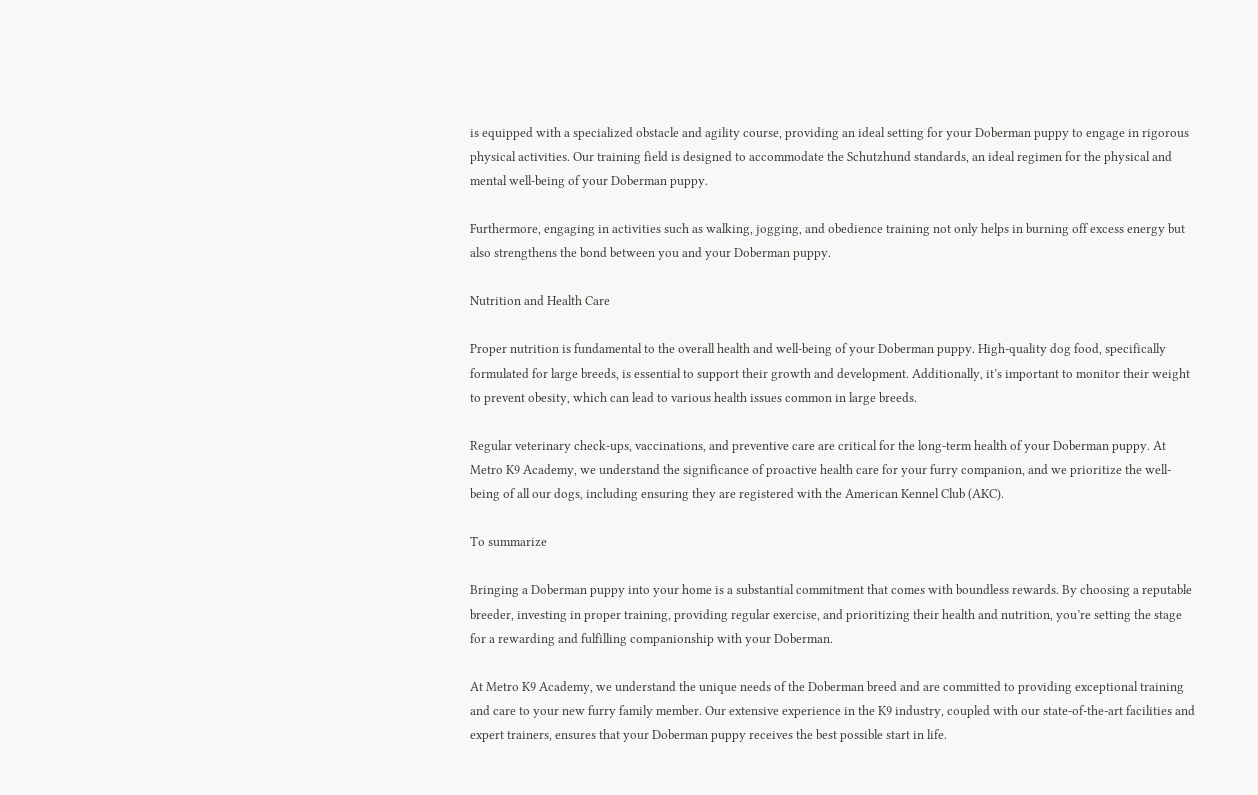is equipped with a specialized obstacle and agility course, providing an ideal setting for your Doberman puppy to engage in rigorous physical activities. Our training field is designed to accommodate the Schutzhund standards, an ideal regimen for the physical and mental well-being of your Doberman puppy.

Furthermore, engaging in activities such as walking, jogging, and obedience training not only helps in burning off excess energy but also strengthens the bond between you and your Doberman puppy.

Nutrition and Health Care

Proper nutrition is fundamental to the overall health and well-being of your Doberman puppy. High-quality dog food, specifically formulated for large breeds, is essential to support their growth and development. Additionally, it’s important to monitor their weight to prevent obesity, which can lead to various health issues common in large breeds.

Regular veterinary check-ups, vaccinations, and preventive care are critical for the long-term health of your Doberman puppy. At Metro K9 Academy, we understand the significance of proactive health care for your furry companion, and we prioritize the well-being of all our dogs, including ensuring they are registered with the American Kennel Club (AKC).

To summarize

Bringing a Doberman puppy into your home is a substantial commitment that comes with boundless rewards. By choosing a reputable breeder, investing in proper training, providing regular exercise, and prioritizing their health and nutrition, you’re setting the stage for a rewarding and fulfilling companionship with your Doberman.

At Metro K9 Academy, we understand the unique needs of the Doberman breed and are committed to providing exceptional training and care to your new furry family member. Our extensive experience in the K9 industry, coupled with our state-of-the-art facilities and expert trainers, ensures that your Doberman puppy receives the best possible start in life.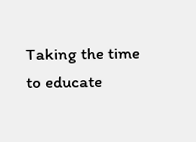Taking the time to educate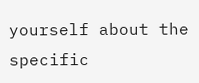yourself about the specific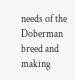needs of the Doberman breed and making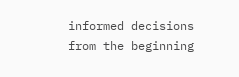informed decisions from the beginning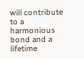will contribute to a harmonious bond and a lifetime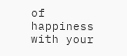of happiness with your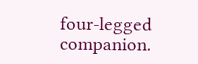four-legged companion.